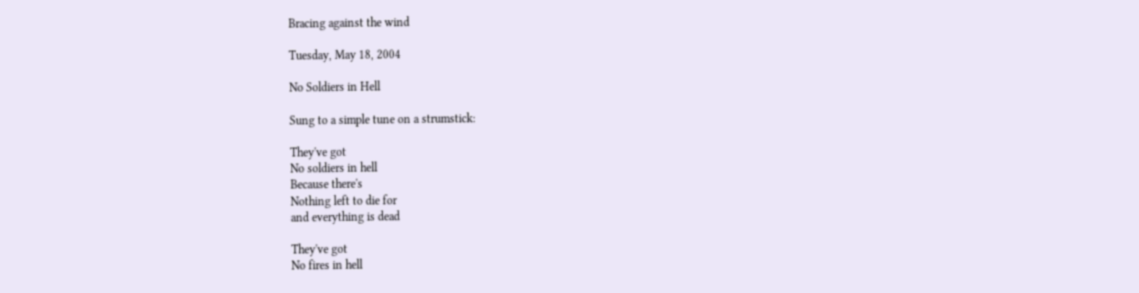Bracing against the wind

Tuesday, May 18, 2004

No Soldiers in Hell

Sung to a simple tune on a strumstick:

They've got
No soldiers in hell
Because there's
Nothing left to die for
and everything is dead

They've got
No fires in hell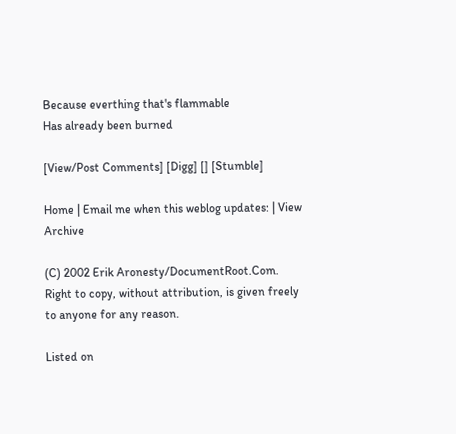Because everthing that's flammable
Has already been burned

[View/Post Comments] [Digg] [] [Stumble]

Home | Email me when this weblog updates: | View Archive

(C) 2002 Erik Aronesty/DocumentRoot.Com. Right to copy, without attribution, is given freely to anyone for any reason.

Listed on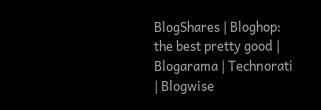BlogShares | Bloghop: the best pretty good | Blogarama | Technorati | Blogwise